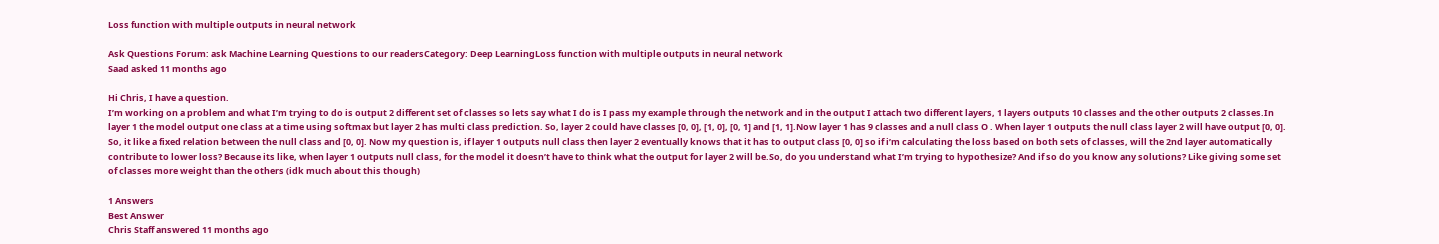Loss function with multiple outputs in neural network

Ask Questions Forum: ask Machine Learning Questions to our readersCategory: Deep LearningLoss function with multiple outputs in neural network
Saad asked 11 months ago

Hi Chris, I have a question.
I’m working on a problem and what I’m trying to do is output 2 different set of classes so lets say what I do is I pass my example through the network and in the output I attach two different layers, 1 layers outputs 10 classes and the other outputs 2 classes.In layer 1 the model output one class at a time using softmax but layer 2 has multi class prediction. So, layer 2 could have classes [0, 0], [1, 0], [0, 1] and [1, 1].Now layer 1 has 9 classes and a null class O . When layer 1 outputs the null class layer 2 will have output [0, 0]. So, it like a fixed relation between the null class and [0, 0]. Now my question is, if layer 1 outputs null class then layer 2 eventually knows that it has to output class [0, 0] so if i’m calculating the loss based on both sets of classes, will the 2nd layer automatically contribute to lower loss? Because its like, when layer 1 outputs null class, for the model it doesn’t have to think what the output for layer 2 will be.So, do you understand what I’m trying to hypothesize? And if so do you know any solutions? Like giving some set of classes more weight than the others (idk much about this though)

1 Answers
Best Answer
Chris Staff answered 11 months ago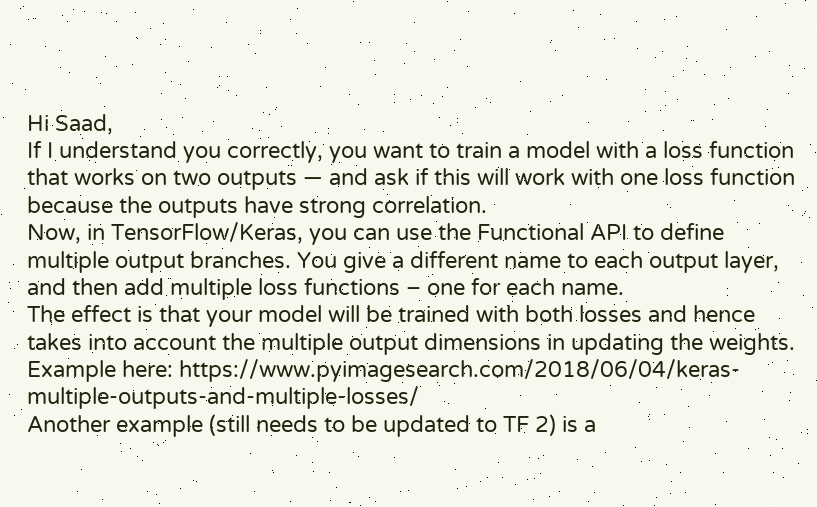Hi Saad,
If I understand you correctly, you want to train a model with a loss function that works on two outputs — and ask if this will work with one loss function because the outputs have strong correlation.
Now, in TensorFlow/Keras, you can use the Functional API to define multiple output branches. You give a different name to each output layer, and then add multiple loss functions – one for each name.
The effect is that your model will be trained with both losses and hence takes into account the multiple output dimensions in updating the weights.
Example here: https://www.pyimagesearch.com/2018/06/04/keras-multiple-outputs-and-multiple-losses/
Another example (still needs to be updated to TF 2) is a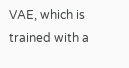VAE, which is trained with a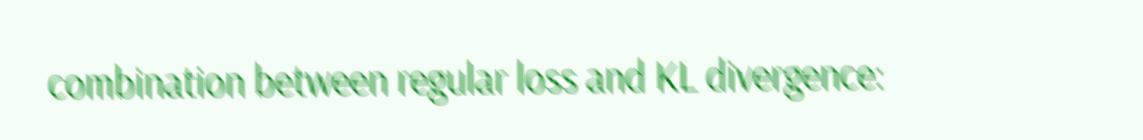combination between regular loss and KL divergence: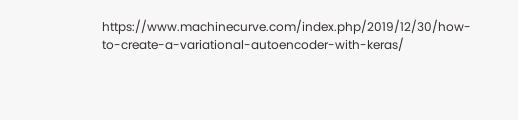https://www.machinecurve.com/index.php/2019/12/30/how-to-create-a-variational-autoencoder-with-keras/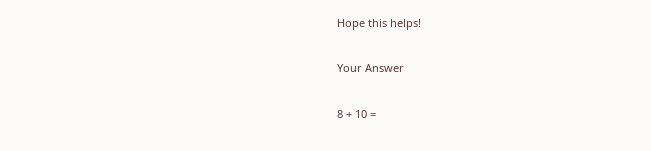Hope this helps!

Your Answer

8 + 10 =